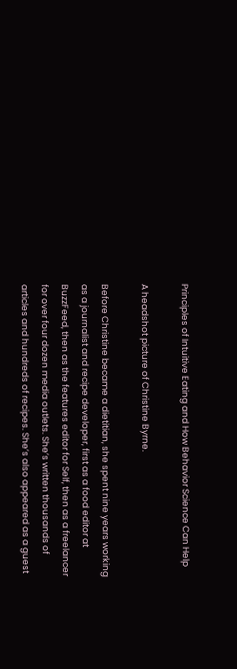Principles of Intuitive Eating and How Behavior Science Can Help

A headshot picture of Christine Byrne.

Before Christine became a dietitian, she spent nine years working as a journalist and recipe developer, first as a food editor at BuzzFeed, then as the features editor for Self, then as a freelancer for over four dozen media outlets. She’s written thousands of articles and hundreds of recipes. She’s also appeared as a guest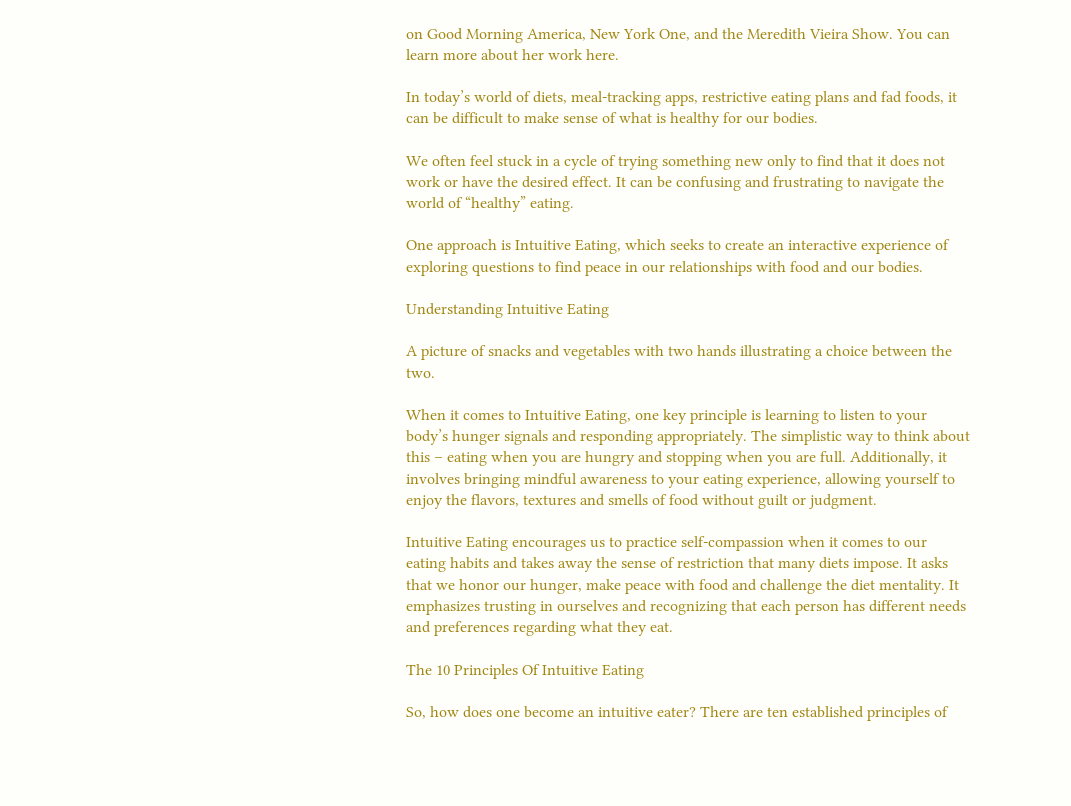on Good Morning America, New York One, and the Meredith Vieira Show. You can learn more about her work here.

In today’s world of diets, meal-tracking apps, restrictive eating plans and fad foods, it can be difficult to make sense of what is healthy for our bodies.

We often feel stuck in a cycle of trying something new only to find that it does not work or have the desired effect. It can be confusing and frustrating to navigate the world of “healthy” eating.

One approach is Intuitive Eating, which seeks to create an interactive experience of exploring questions to find peace in our relationships with food and our bodies.

Understanding Intuitive Eating

A picture of snacks and vegetables with two hands illustrating a choice between the two.

When it comes to Intuitive Eating, one key principle is learning to listen to your body’s hunger signals and responding appropriately. The simplistic way to think about this – eating when you are hungry and stopping when you are full. Additionally, it involves bringing mindful awareness to your eating experience, allowing yourself to enjoy the flavors, textures and smells of food without guilt or judgment.

Intuitive Eating encourages us to practice self-compassion when it comes to our eating habits and takes away the sense of restriction that many diets impose. It asks that we honor our hunger, make peace with food and challenge the diet mentality. It emphasizes trusting in ourselves and recognizing that each person has different needs and preferences regarding what they eat.

The 10 Principles Of Intuitive Eating

So, how does one become an intuitive eater? There are ten established principles of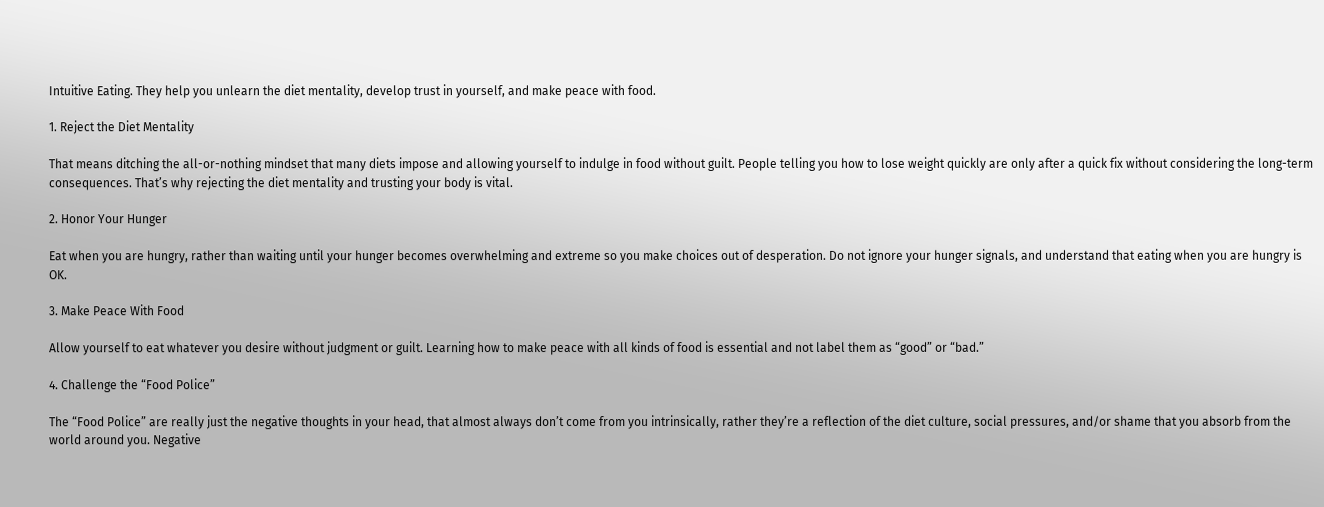Intuitive Eating. They help you unlearn the diet mentality, develop trust in yourself, and make peace with food.

1. Reject the Diet Mentality

That means ditching the all-or-nothing mindset that many diets impose and allowing yourself to indulge in food without guilt. People telling you how to lose weight quickly are only after a quick fix without considering the long-term consequences. That’s why rejecting the diet mentality and trusting your body is vital.

2. Honor Your Hunger

Eat when you are hungry, rather than waiting until your hunger becomes overwhelming and extreme so you make choices out of desperation. Do not ignore your hunger signals, and understand that eating when you are hungry is OK.

3. Make Peace With Food

Allow yourself to eat whatever you desire without judgment or guilt. Learning how to make peace with all kinds of food is essential and not label them as “good” or “bad.”

4. Challenge the “Food Police”

The “Food Police” are really just the negative thoughts in your head, that almost always don’t come from you intrinsically, rather they’re a reflection of the diet culture, social pressures, and/or shame that you absorb from the world around you. Negative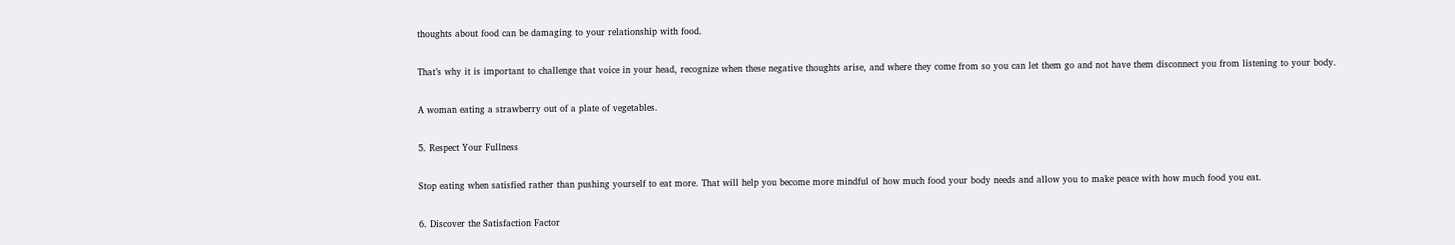thoughts about food can be damaging to your relationship with food.

That’s why it is important to challenge that voice in your head, recognize when these negative thoughts arise, and where they come from so you can let them go and not have them disconnect you from listening to your body.

A woman eating a strawberry out of a plate of vegetables.

5. Respect Your Fullness

Stop eating when satisfied rather than pushing yourself to eat more. That will help you become more mindful of how much food your body needs and allow you to make peace with how much food you eat.

6. Discover the Satisfaction Factor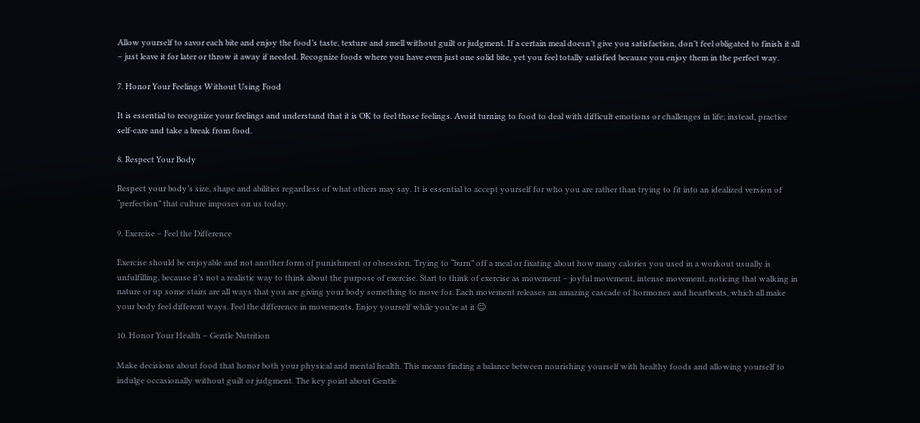Allow yourself to savor each bite and enjoy the food’s taste, texture and smell without guilt or judgment. If a certain meal doesn’t give you satisfaction, don’t feel obligated to finish it all – just leave it for later or throw it away if needed. Recognize foods where you have even just one solid bite, yet you feel totally satisfied because you enjoy them in the perfect way.

7. Honor Your Feelings Without Using Food

It is essential to recognize your feelings and understand that it is OK to feel those feelings. Avoid turning to food to deal with difficult emotions or challenges in life; instead, practice self-care and take a break from food.

8. Respect Your Body

Respect your body’s size, shape and abilities regardless of what others may say. It is essential to accept yourself for who you are rather than trying to fit into an idealized version of “perfection” that culture imposes on us today.

9. Exercise – Feel the Difference

Exercise should be enjoyable and not another form of punishment or obsession. Trying to “burn” off a meal or fixating about how many calories you used in a workout usually is unfulfilling, because it’s not a realistic way to think about the purpose of exercise. Start to think of exercise as movement – joyful movement, intense movement, noticing that walking in nature or up some stairs are all ways that you are giving your body something to move for. Each movement releases an amazing cascade of hormones and heartbeats, which all make your body feel different ways. Feel the difference in movements. Enjoy yourself while you’re at it ☺

10. Honor Your Health – Gentle Nutrition

Make decisions about food that honor both your physical and mental health. This means finding a balance between nourishing yourself with healthy foods and allowing yourself to indulge occasionally without guilt or judgment. The key point about Gentle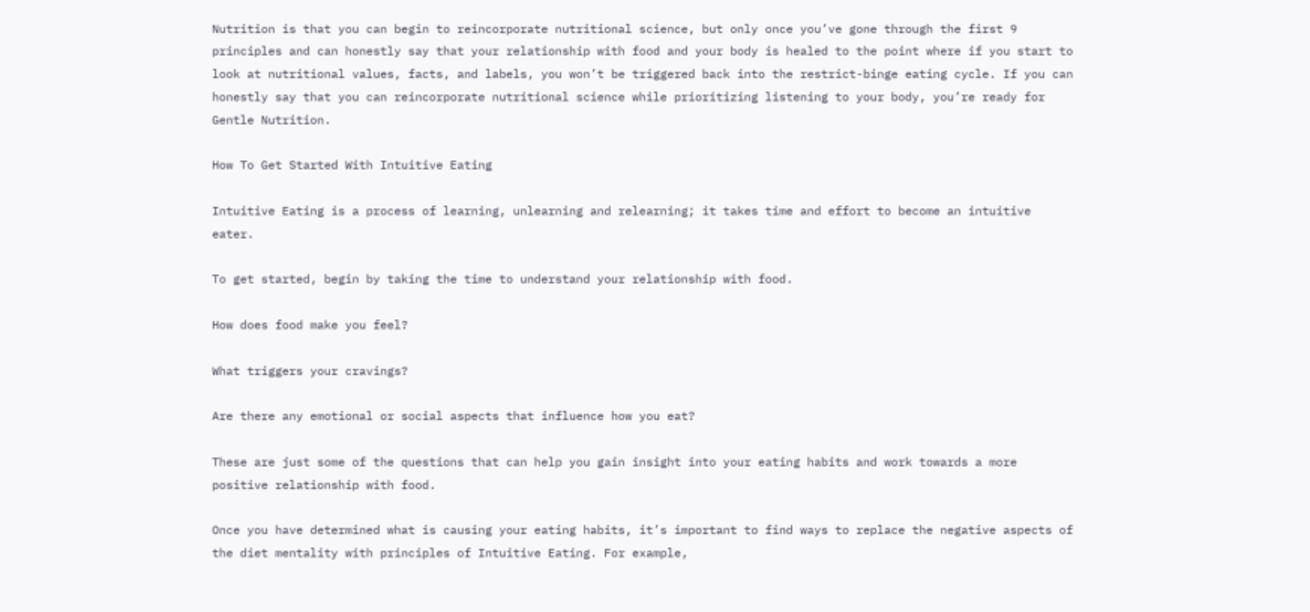Nutrition is that you can begin to reincorporate nutritional science, but only once you’ve gone through the first 9 principles and can honestly say that your relationship with food and your body is healed to the point where if you start to look at nutritional values, facts, and labels, you won’t be triggered back into the restrict-binge eating cycle. If you can honestly say that you can reincorporate nutritional science while prioritizing listening to your body, you’re ready for Gentle Nutrition.

How To Get Started With Intuitive Eating

Intuitive Eating is a process of learning, unlearning and relearning; it takes time and effort to become an intuitive eater.

To get started, begin by taking the time to understand your relationship with food.

How does food make you feel?

What triggers your cravings?

Are there any emotional or social aspects that influence how you eat?

These are just some of the questions that can help you gain insight into your eating habits and work towards a more positive relationship with food.

Once you have determined what is causing your eating habits, it’s important to find ways to replace the negative aspects of the diet mentality with principles of Intuitive Eating. For example,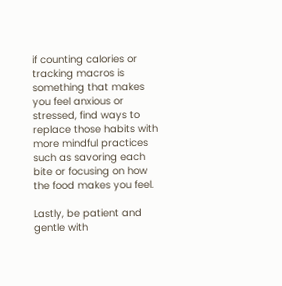if counting calories or tracking macros is something that makes you feel anxious or stressed, find ways to replace those habits with more mindful practices such as savoring each bite or focusing on how the food makes you feel.

Lastly, be patient and gentle with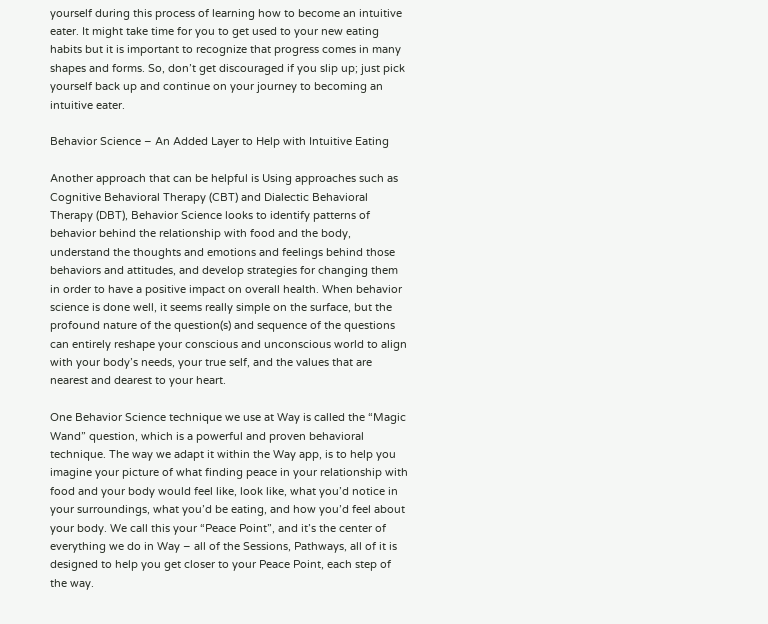yourself during this process of learning how to become an intuitive eater. It might take time for you to get used to your new eating habits but it is important to recognize that progress comes in many shapes and forms. So, don’t get discouraged if you slip up; just pick yourself back up and continue on your journey to becoming an intuitive eater.

Behavior Science – An Added Layer to Help with Intuitive Eating

Another approach that can be helpful is Using approaches such as Cognitive Behavioral Therapy (CBT) and Dialectic Behavioral Therapy (DBT), Behavior Science looks to identify patterns of behavior behind the relationship with food and the body, understand the thoughts and emotions and feelings behind those behaviors and attitudes, and develop strategies for changing them in order to have a positive impact on overall health. When behavior science is done well, it seems really simple on the surface, but the profound nature of the question(s) and sequence of the questions can entirely reshape your conscious and unconscious world to align with your body’s needs, your true self, and the values that are nearest and dearest to your heart.

One Behavior Science technique we use at Way is called the “Magic Wand” question, which is a powerful and proven behavioral technique. The way we adapt it within the Way app, is to help you imagine your picture of what finding peace in your relationship with food and your body would feel like, look like, what you’d notice in your surroundings, what you’d be eating, and how you’d feel about your body. We call this your “Peace Point”, and it’s the center of everything we do in Way – all of the Sessions, Pathways, all of it is designed to help you get closer to your Peace Point, each step of the way.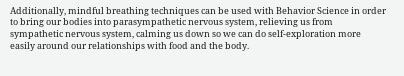Additionally, mindful breathing techniques can be used with Behavior Science in order to bring our bodies into parasympathetic nervous system, relieving us from sympathetic nervous system, calming us down so we can do self-exploration more easily around our relationships with food and the body.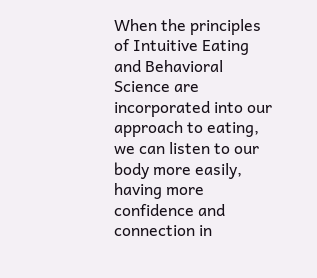When the principles of Intuitive Eating and Behavioral Science are incorporated into our approach to eating, we can listen to our body more easily, having more confidence and connection in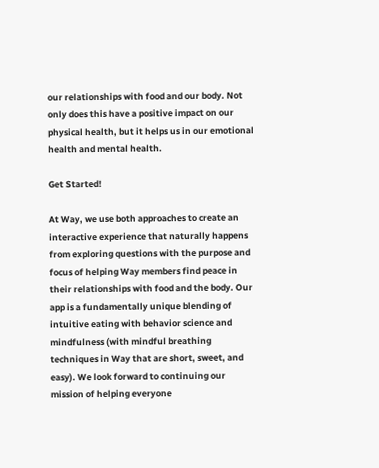our relationships with food and our body. Not only does this have a positive impact on our physical health, but it helps us in our emotional health and mental health.

Get Started!

At Way, we use both approaches to create an interactive experience that naturally happens from exploring questions with the purpose and focus of helping Way members find peace in their relationships with food and the body. Our app is a fundamentally unique blending of intuitive eating with behavior science and mindfulness (with mindful breathing techniques in Way that are short, sweet, and easy). We look forward to continuing our mission of helping everyone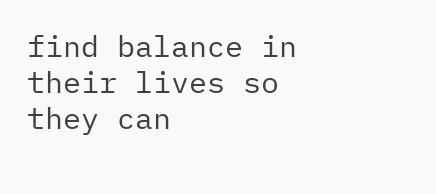find balance in their lives so they can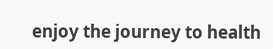enjoy the journey to health